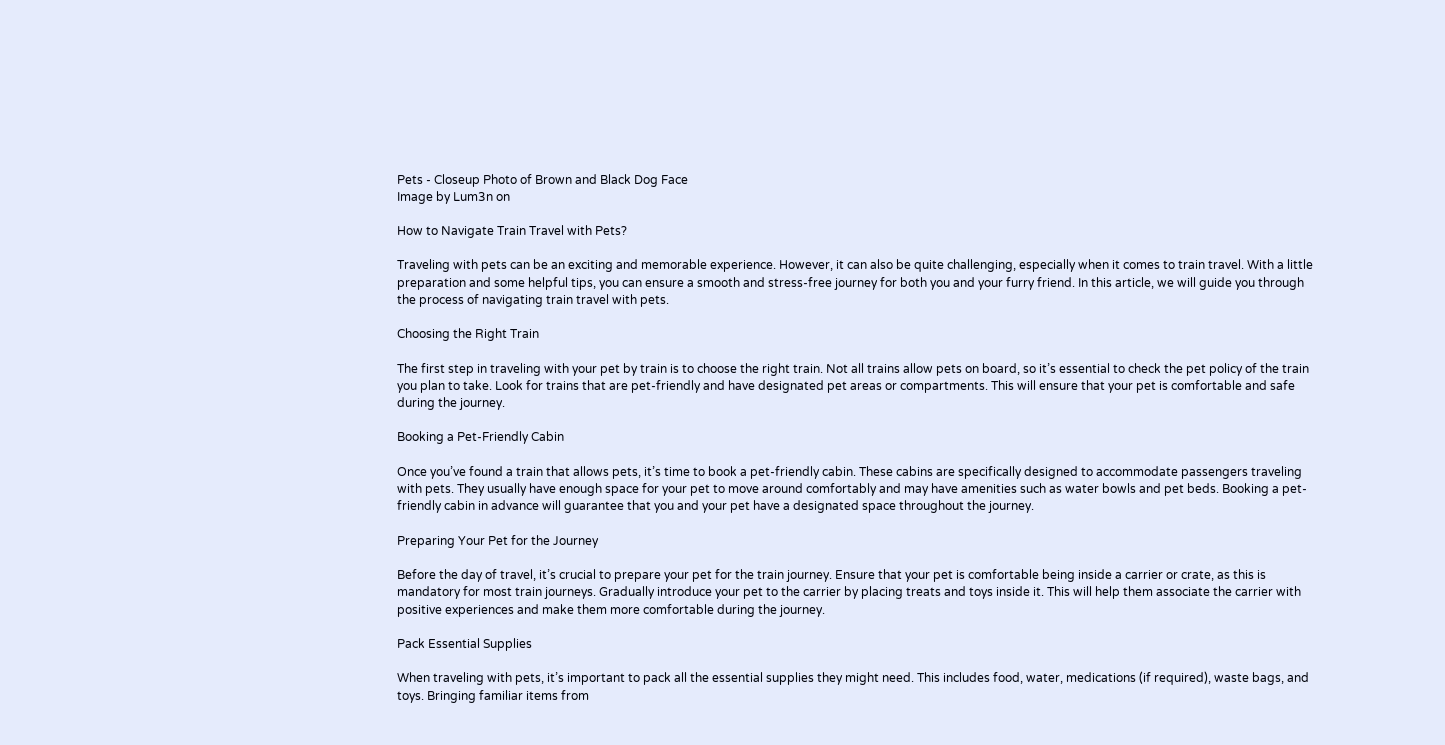Pets - Closeup Photo of Brown and Black Dog Face
Image by Lum3n on

How to Navigate Train Travel with Pets?

Traveling with pets can be an exciting and memorable experience. However, it can also be quite challenging, especially when it comes to train travel. With a little preparation and some helpful tips, you can ensure a smooth and stress-free journey for both you and your furry friend. In this article, we will guide you through the process of navigating train travel with pets.

Choosing the Right Train

The first step in traveling with your pet by train is to choose the right train. Not all trains allow pets on board, so it’s essential to check the pet policy of the train you plan to take. Look for trains that are pet-friendly and have designated pet areas or compartments. This will ensure that your pet is comfortable and safe during the journey.

Booking a Pet-Friendly Cabin

Once you’ve found a train that allows pets, it’s time to book a pet-friendly cabin. These cabins are specifically designed to accommodate passengers traveling with pets. They usually have enough space for your pet to move around comfortably and may have amenities such as water bowls and pet beds. Booking a pet-friendly cabin in advance will guarantee that you and your pet have a designated space throughout the journey.

Preparing Your Pet for the Journey

Before the day of travel, it’s crucial to prepare your pet for the train journey. Ensure that your pet is comfortable being inside a carrier or crate, as this is mandatory for most train journeys. Gradually introduce your pet to the carrier by placing treats and toys inside it. This will help them associate the carrier with positive experiences and make them more comfortable during the journey.

Pack Essential Supplies

When traveling with pets, it’s important to pack all the essential supplies they might need. This includes food, water, medications (if required), waste bags, and toys. Bringing familiar items from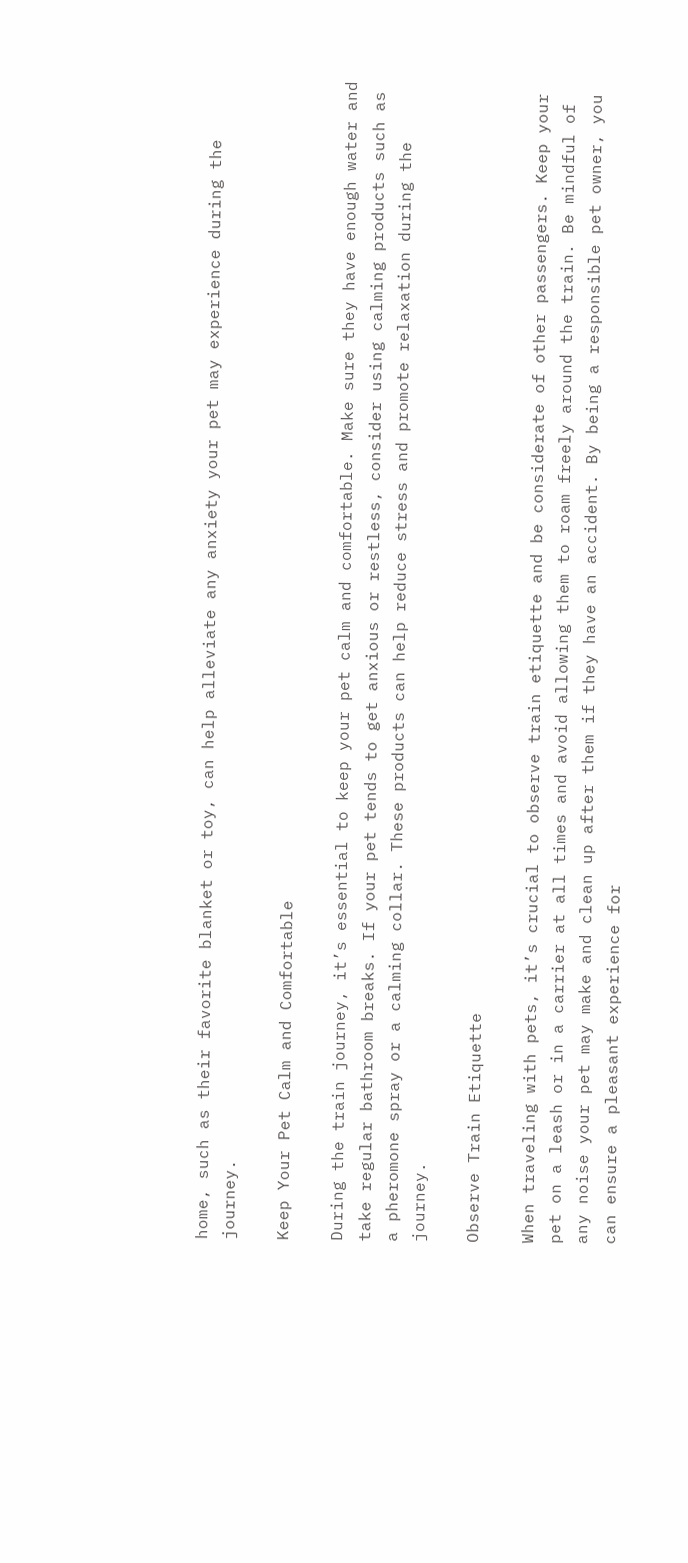home, such as their favorite blanket or toy, can help alleviate any anxiety your pet may experience during the journey.

Keep Your Pet Calm and Comfortable

During the train journey, it’s essential to keep your pet calm and comfortable. Make sure they have enough water and take regular bathroom breaks. If your pet tends to get anxious or restless, consider using calming products such as a pheromone spray or a calming collar. These products can help reduce stress and promote relaxation during the journey.

Observe Train Etiquette

When traveling with pets, it’s crucial to observe train etiquette and be considerate of other passengers. Keep your pet on a leash or in a carrier at all times and avoid allowing them to roam freely around the train. Be mindful of any noise your pet may make and clean up after them if they have an accident. By being a responsible pet owner, you can ensure a pleasant experience for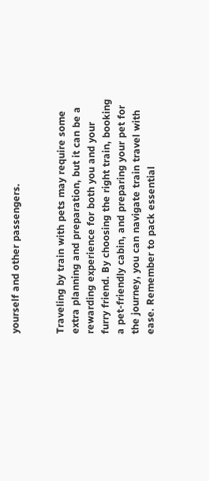yourself and other passengers.


Traveling by train with pets may require some extra planning and preparation, but it can be a rewarding experience for both you and your furry friend. By choosing the right train, booking a pet-friendly cabin, and preparing your pet for the journey, you can navigate train travel with ease. Remember to pack essential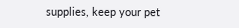supplies, keep your pet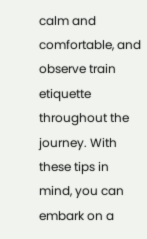calm and comfortable, and observe train etiquette throughout the journey. With these tips in mind, you can embark on a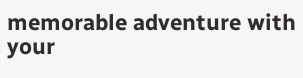memorable adventure with your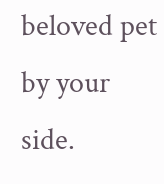beloved pet by your side.